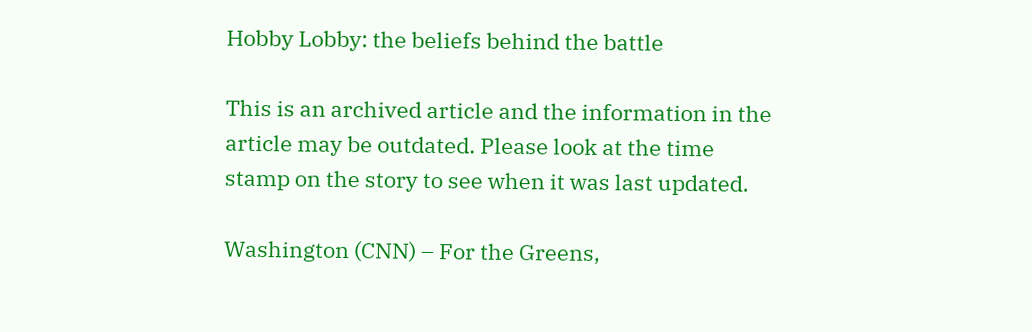Hobby Lobby: the beliefs behind the battle

This is an archived article and the information in the article may be outdated. Please look at the time stamp on the story to see when it was last updated.

Washington (CNN) – For the Greens,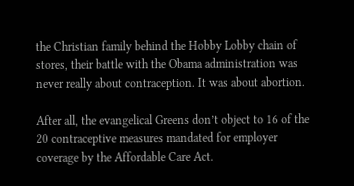the Christian family behind the Hobby Lobby chain of stores, their battle with the Obama administration was never really about contraception. It was about abortion.

After all, the evangelical Greens don’t object to 16 of the 20 contraceptive measures mandated for employer coverage by the Affordable Care Act.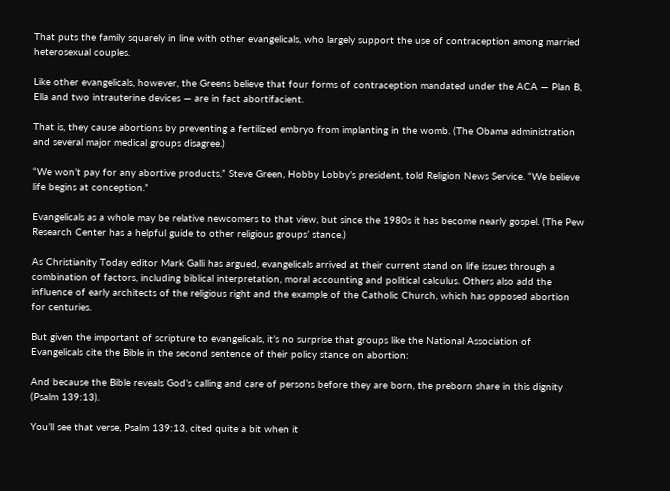That puts the family squarely in line with other evangelicals, who largely support the use of contraception among married heterosexual couples.

Like other evangelicals, however, the Greens believe that four forms of contraception mandated under the ACA — Plan B, Ella and two intrauterine devices — are in fact abortifacient.

That is, they cause abortions by preventing a fertilized embryo from implanting in the womb. (The Obama administration and several major medical groups disagree.)

“We won’t pay for any abortive products,” Steve Green, Hobby Lobby’s president, told Religion News Service. “We believe life begins at conception.”

Evangelicals as a whole may be relative newcomers to that view, but since the 1980s it has become nearly gospel. (The Pew Research Center has a helpful guide to other religious groups’ stance.)

As Christianity Today editor Mark Galli has argued, evangelicals arrived at their current stand on life issues through a combination of factors, including biblical interpretation, moral accounting and political calculus. Others also add the influence of early architects of the religious right and the example of the Catholic Church, which has opposed abortion for centuries.

But given the important of scripture to evangelicals, it’s no surprise that groups like the National Association of Evangelicals cite the Bible in the second sentence of their policy stance on abortion:

And because the Bible reveals God’s calling and care of persons before they are born, the preborn share in this dignity (Psalm 139:13).

You’ll see that verse, Psalm 139:13, cited quite a bit when it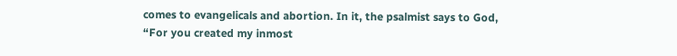comes to evangelicals and abortion. In it, the psalmist says to God, “For you created my inmost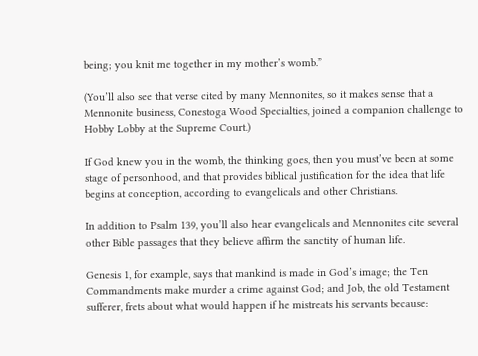being; you knit me together in my mother’s womb.”

(You’ll also see that verse cited by many Mennonites, so it makes sense that a Mennonite business, Conestoga Wood Specialties, joined a companion challenge to Hobby Lobby at the Supreme Court.)

If God knew you in the womb, the thinking goes, then you must’ve been at some stage of personhood, and that provides biblical justification for the idea that life begins at conception, according to evangelicals and other Christians.

In addition to Psalm 139, you’ll also hear evangelicals and Mennonites cite several other Bible passages that they believe affirm the sanctity of human life.

Genesis 1, for example, says that mankind is made in God’s image; the Ten Commandments make murder a crime against God; and Job, the old Testament sufferer, frets about what would happen if he mistreats his servants because: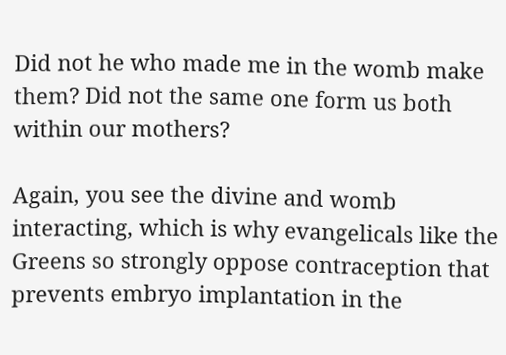Did not he who made me in the womb make them? Did not the same one form us both within our mothers?

Again, you see the divine and womb interacting, which is why evangelicals like the Greens so strongly oppose contraception that prevents embryo implantation in the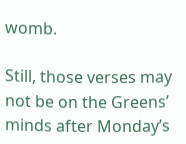womb.

Still, those verses may not be on the Greens’ minds after Monday’s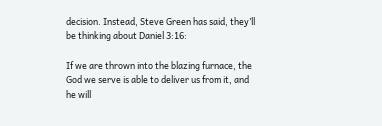decision. Instead, Steve Green has said, they’ll be thinking about Daniel 3:16:

If we are thrown into the blazing furnace, the God we serve is able to deliver us from it, and he will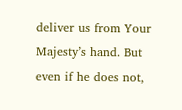deliver us from Your Majesty’s hand. But even if he does not,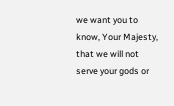we want you to know, Your Majesty, that we will not serve your gods or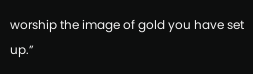worship the image of gold you have set up.”